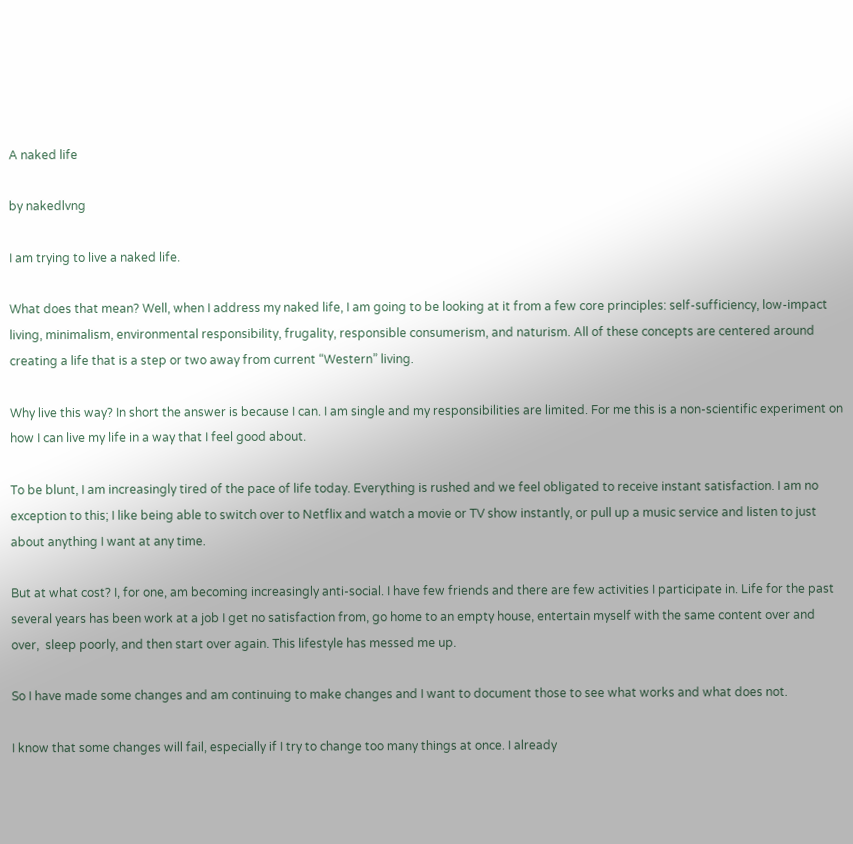A naked life

by nakedlvng

I am trying to live a naked life.

What does that mean? Well, when I address my naked life, I am going to be looking at it from a few core principles: self-sufficiency, low-impact living, minimalism, environmental responsibility, frugality, responsible consumerism, and naturism. All of these concepts are centered around creating a life that is a step or two away from current “Western” living.

Why live this way? In short the answer is because I can. I am single and my responsibilities are limited. For me this is a non-scientific experiment on how I can live my life in a way that I feel good about.

To be blunt, I am increasingly tired of the pace of life today. Everything is rushed and we feel obligated to receive instant satisfaction. I am no exception to this; I like being able to switch over to Netflix and watch a movie or TV show instantly, or pull up a music service and listen to just about anything I want at any time.

But at what cost? I, for one, am becoming increasingly anti-social. I have few friends and there are few activities I participate in. Life for the past several years has been work at a job I get no satisfaction from, go home to an empty house, entertain myself with the same content over and over,  sleep poorly, and then start over again. This lifestyle has messed me up.

So I have made some changes and am continuing to make changes and I want to document those to see what works and what does not.

I know that some changes will fail, especially if I try to change too many things at once. I already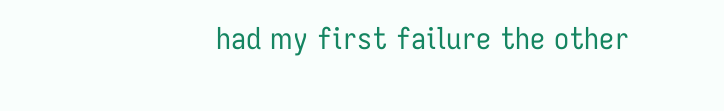had my first failure the other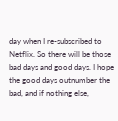day when I re-subscribed to Netflix. So there will be those bad days and good days. I hope the good days outnumber the bad, and if nothing else,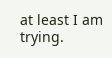at least I am trying.